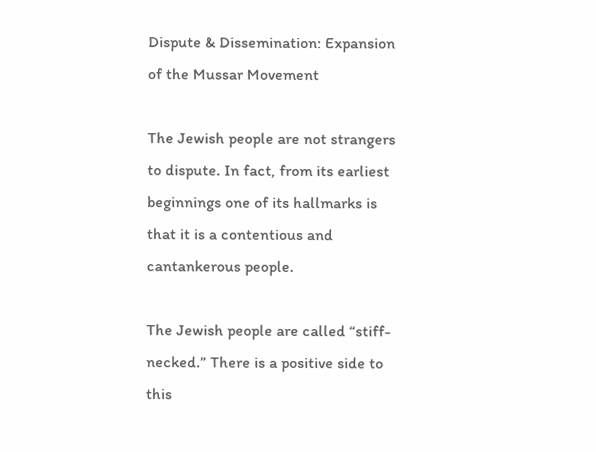Dispute & Dissemination: Expansion of the Mussar Movement

The Jewish people are not strangers to dispute. In fact, from its earliest beginnings one of its hallmarks is that it is a contentious and cantankerous people.

The Jewish people are called “stiff-necked.” There is a positive side to this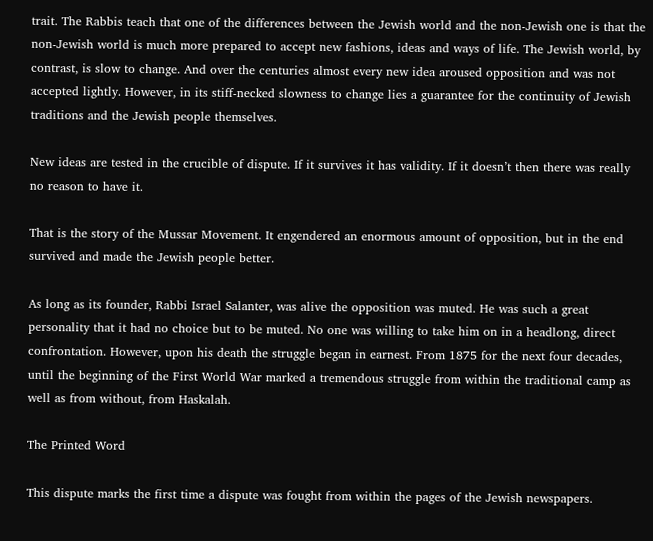trait. The Rabbis teach that one of the differences between the Jewish world and the non-Jewish one is that the non-Jewish world is much more prepared to accept new fashions, ideas and ways of life. The Jewish world, by contrast, is slow to change. And over the centuries almost every new idea aroused opposition and was not accepted lightly. However, in its stiff-necked slowness to change lies a guarantee for the continuity of Jewish traditions and the Jewish people themselves.

New ideas are tested in the crucible of dispute. If it survives it has validity. If it doesn’t then there was really no reason to have it.

That is the story of the Mussar Movement. It engendered an enormous amount of opposition, but in the end survived and made the Jewish people better.

As long as its founder, Rabbi Israel Salanter, was alive the opposition was muted. He was such a great personality that it had no choice but to be muted. No one was willing to take him on in a headlong, direct confrontation. However, upon his death the struggle began in earnest. From 1875 for the next four decades, until the beginning of the First World War marked a tremendous struggle from within the traditional camp as well as from without, from Haskalah.

The Printed Word

This dispute marks the first time a dispute was fought from within the pages of the Jewish newspapers.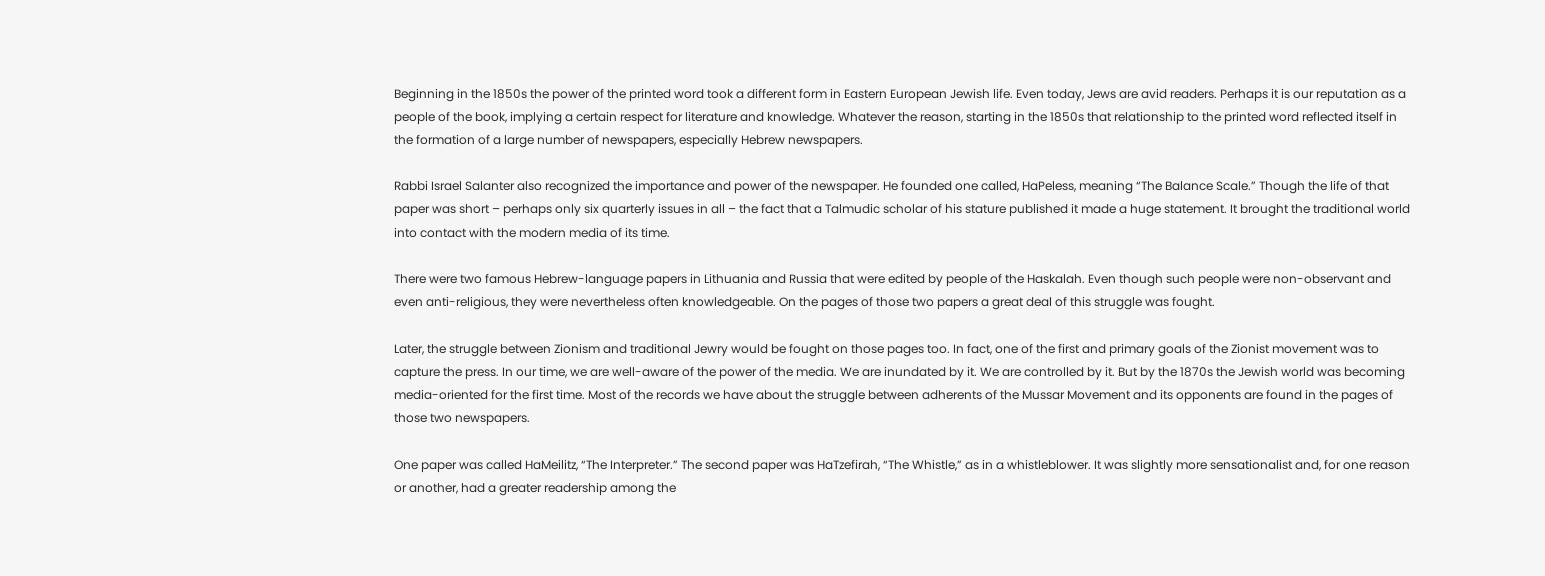Beginning in the 1850s the power of the printed word took a different form in Eastern European Jewish life. Even today, Jews are avid readers. Perhaps it is our reputation as a people of the book, implying a certain respect for literature and knowledge. Whatever the reason, starting in the 1850s that relationship to the printed word reflected itself in the formation of a large number of newspapers, especially Hebrew newspapers.

Rabbi Israel Salanter also recognized the importance and power of the newspaper. He founded one called, HaPeless, meaning “The Balance Scale.” Though the life of that paper was short – perhaps only six quarterly issues in all – the fact that a Talmudic scholar of his stature published it made a huge statement. It brought the traditional world into contact with the modern media of its time.

There were two famous Hebrew-language papers in Lithuania and Russia that were edited by people of the Haskalah. Even though such people were non-observant and even anti-religious, they were nevertheless often knowledgeable. On the pages of those two papers a great deal of this struggle was fought.

Later, the struggle between Zionism and traditional Jewry would be fought on those pages too. In fact, one of the first and primary goals of the Zionist movement was to capture the press. In our time, we are well-aware of the power of the media. We are inundated by it. We are controlled by it. But by the 1870s the Jewish world was becoming media-oriented for the first time. Most of the records we have about the struggle between adherents of the Mussar Movement and its opponents are found in the pages of those two newspapers.

One paper was called HaMeilitz, “The Interpreter.” The second paper was HaTzefirah, “The Whistle,” as in a whistleblower. It was slightly more sensationalist and, for one reason or another, had a greater readership among the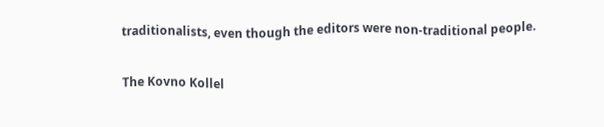traditionalists, even though the editors were non-traditional people.

The Kovno Kollel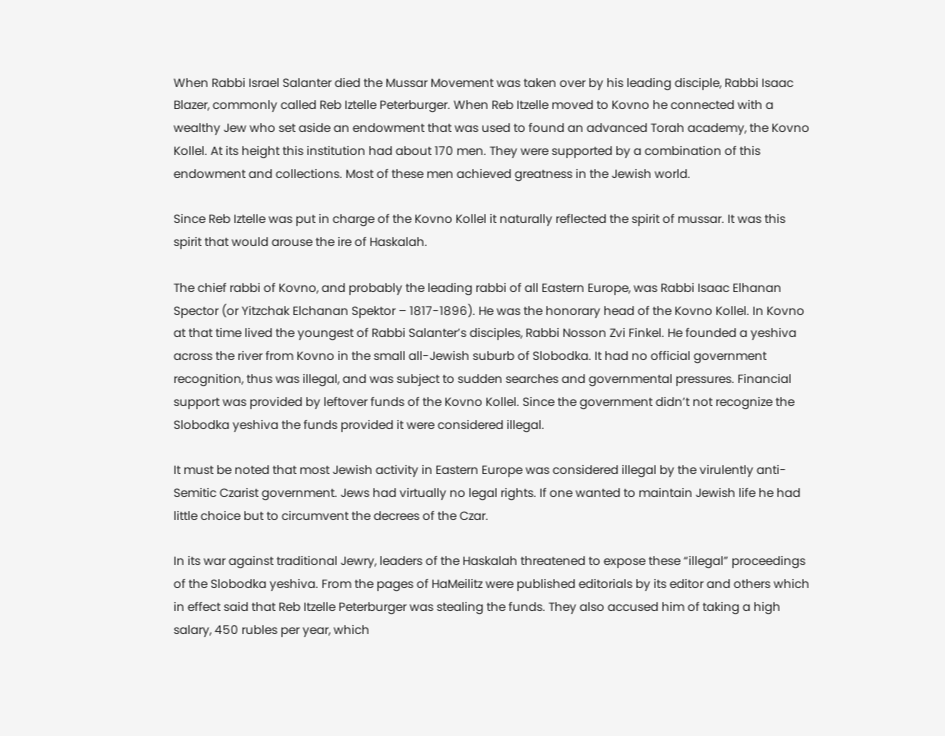When Rabbi Israel Salanter died the Mussar Movement was taken over by his leading disciple, Rabbi Isaac Blazer, commonly called Reb Iztelle Peterburger. When Reb Itzelle moved to Kovno he connected with a wealthy Jew who set aside an endowment that was used to found an advanced Torah academy, the Kovno Kollel. At its height this institution had about 170 men. They were supported by a combination of this endowment and collections. Most of these men achieved greatness in the Jewish world.

Since Reb Iztelle was put in charge of the Kovno Kollel it naturally reflected the spirit of mussar. It was this spirit that would arouse the ire of Haskalah.

The chief rabbi of Kovno, and probably the leading rabbi of all Eastern Europe, was Rabbi Isaac Elhanan Spector (or Yitzchak Elchanan Spektor – 1817-1896). He was the honorary head of the Kovno Kollel. In Kovno at that time lived the youngest of Rabbi Salanter’s disciples, Rabbi Nosson Zvi Finkel. He founded a yeshiva across the river from Kovno in the small all-Jewish suburb of Slobodka. It had no official government recognition, thus was illegal, and was subject to sudden searches and governmental pressures. Financial support was provided by leftover funds of the Kovno Kollel. Since the government didn’t not recognize the Slobodka yeshiva the funds provided it were considered illegal.

It must be noted that most Jewish activity in Eastern Europe was considered illegal by the virulently anti-Semitic Czarist government. Jews had virtually no legal rights. If one wanted to maintain Jewish life he had little choice but to circumvent the decrees of the Czar.

In its war against traditional Jewry, leaders of the Haskalah threatened to expose these “illegal” proceedings of the Slobodka yeshiva. From the pages of HaMeilitz were published editorials by its editor and others which in effect said that Reb Itzelle Peterburger was stealing the funds. They also accused him of taking a high salary, 450 rubles per year, which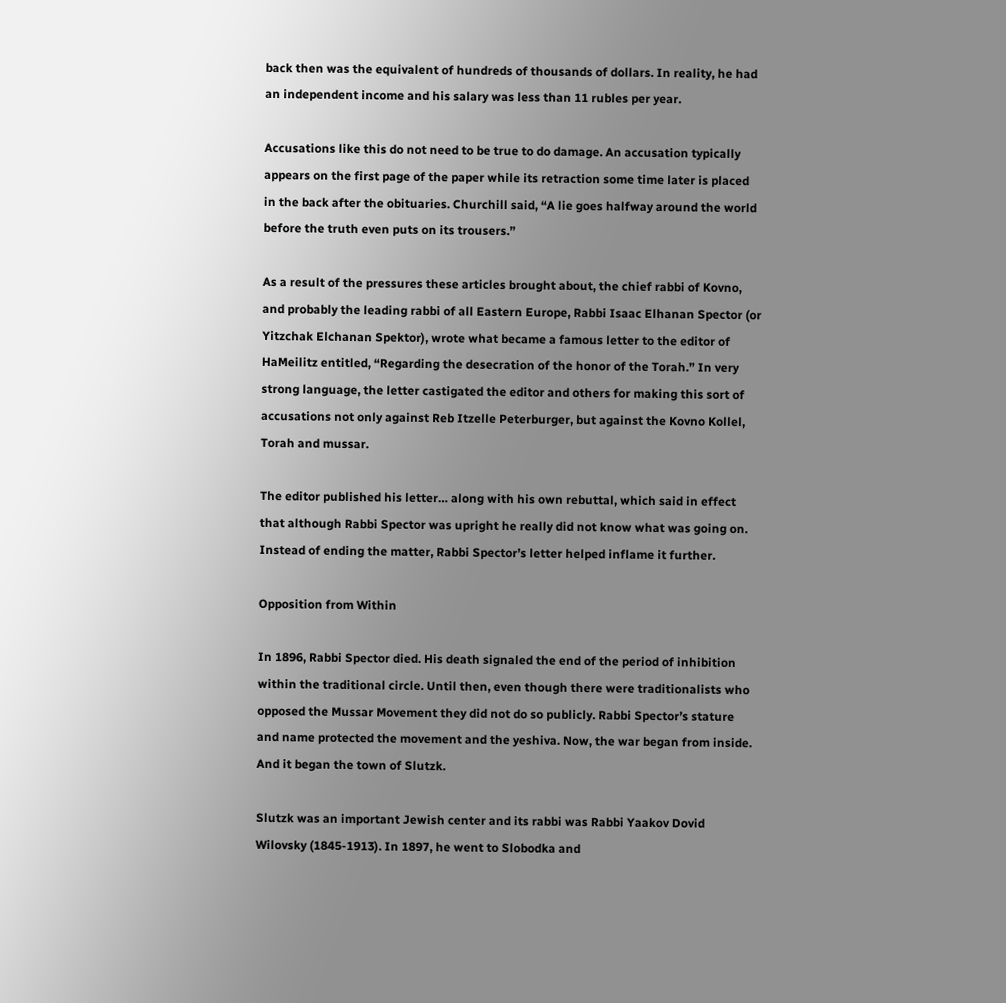back then was the equivalent of hundreds of thousands of dollars. In reality, he had an independent income and his salary was less than 11 rubles per year.

Accusations like this do not need to be true to do damage. An accusation typically appears on the first page of the paper while its retraction some time later is placed in the back after the obituaries. Churchill said, “A lie goes halfway around the world before the truth even puts on its trousers.”

As a result of the pressures these articles brought about, the chief rabbi of Kovno, and probably the leading rabbi of all Eastern Europe, Rabbi Isaac Elhanan Spector (or Yitzchak Elchanan Spektor), wrote what became a famous letter to the editor of HaMeilitz entitled, “Regarding the desecration of the honor of the Torah.” In very strong language, the letter castigated the editor and others for making this sort of accusations not only against Reb Itzelle Peterburger, but against the Kovno Kollel, Torah and mussar.

The editor published his letter… along with his own rebuttal, which said in effect that although Rabbi Spector was upright he really did not know what was going on. Instead of ending the matter, Rabbi Spector’s letter helped inflame it further.

Opposition from Within

In 1896, Rabbi Spector died. His death signaled the end of the period of inhibition within the traditional circle. Until then, even though there were traditionalists who opposed the Mussar Movement they did not do so publicly. Rabbi Spector’s stature and name protected the movement and the yeshiva. Now, the war began from inside. And it began the town of Slutzk.

Slutzk was an important Jewish center and its rabbi was Rabbi Yaakov Dovid Wilovsky (1845-1913). In 1897, he went to Slobodka and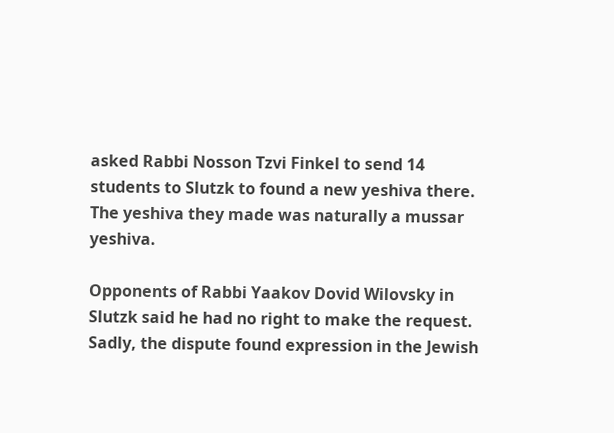asked Rabbi Nosson Tzvi Finkel to send 14 students to Slutzk to found a new yeshiva there. The yeshiva they made was naturally a mussar yeshiva.

Opponents of Rabbi Yaakov Dovid Wilovsky in Slutzk said he had no right to make the request. Sadly, the dispute found expression in the Jewish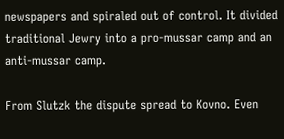newspapers and spiraled out of control. It divided traditional Jewry into a pro-mussar camp and an anti-mussar camp.

From Slutzk the dispute spread to Kovno. Even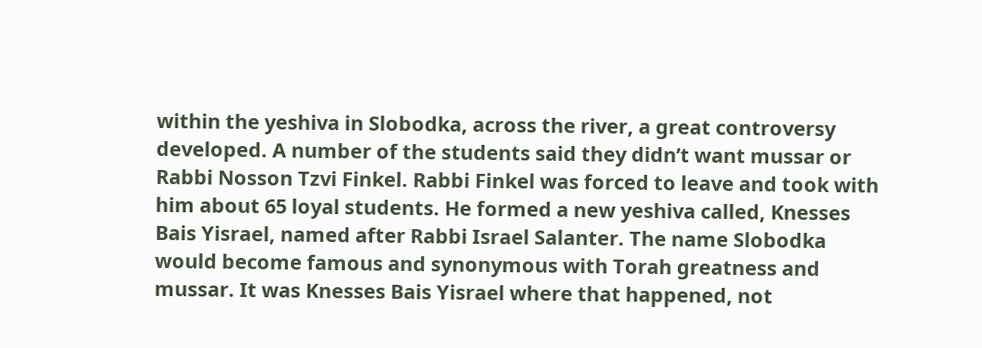within the yeshiva in Slobodka, across the river, a great controversy developed. A number of the students said they didn’t want mussar or Rabbi Nosson Tzvi Finkel. Rabbi Finkel was forced to leave and took with him about 65 loyal students. He formed a new yeshiva called, Knesses Bais Yisrael, named after Rabbi Israel Salanter. The name Slobodka would become famous and synonymous with Torah greatness and mussar. It was Knesses Bais Yisrael where that happened, not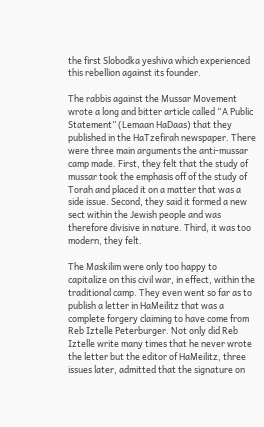the first Slobodka yeshiva which experienced this rebellion against its founder.

The rabbis against the Mussar Movement wrote a long and bitter article called “A Public Statement” (Lemaan HaDaas) that they published in the HaTzefirah newspaper. There were three main arguments the anti-mussar camp made. First, they felt that the study of mussar took the emphasis off of the study of Torah and placed it on a matter that was a side issue. Second, they said it formed a new sect within the Jewish people and was therefore divisive in nature. Third, it was too modern, they felt.

The Maskilim were only too happy to capitalize on this civil war, in effect, within the traditional camp. They even went so far as to publish a letter in HaMeilitz that was a complete forgery claiming to have come from Reb Iztelle Peterburger. Not only did Reb Iztelle write many times that he never wrote the letter but the editor of HaMeilitz, three issues later, admitted that the signature on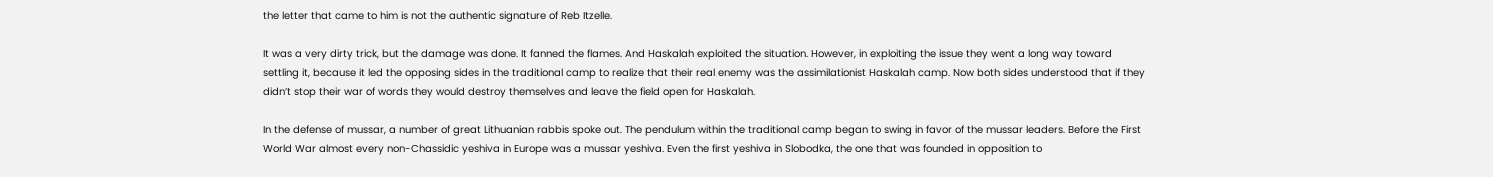the letter that came to him is not the authentic signature of Reb Itzelle.

It was a very dirty trick, but the damage was done. It fanned the flames. And Haskalah exploited the situation. However, in exploiting the issue they went a long way toward settling it, because it led the opposing sides in the traditional camp to realize that their real enemy was the assimilationist Haskalah camp. Now both sides understood that if they didn’t stop their war of words they would destroy themselves and leave the field open for Haskalah.

In the defense of mussar, a number of great Lithuanian rabbis spoke out. The pendulum within the traditional camp began to swing in favor of the mussar leaders. Before the First World War almost every non-Chassidic yeshiva in Europe was a mussar yeshiva. Even the first yeshiva in Slobodka, the one that was founded in opposition to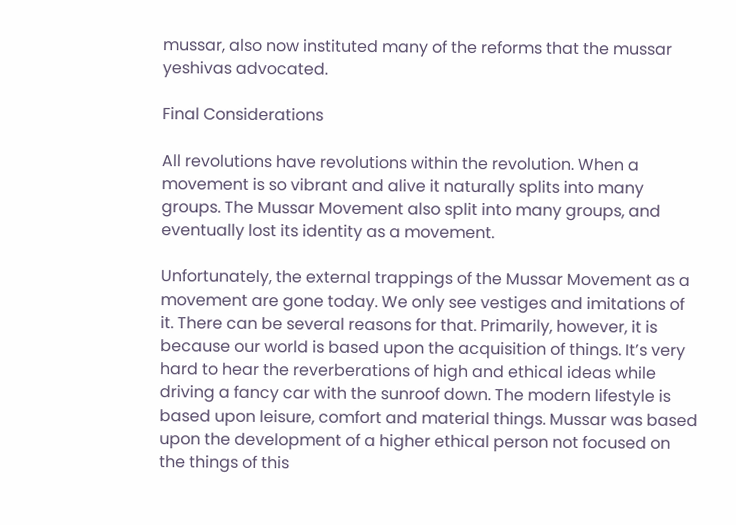mussar, also now instituted many of the reforms that the mussar yeshivas advocated.

Final Considerations

All revolutions have revolutions within the revolution. When a movement is so vibrant and alive it naturally splits into many groups. The Mussar Movement also split into many groups, and eventually lost its identity as a movement.

Unfortunately, the external trappings of the Mussar Movement as a movement are gone today. We only see vestiges and imitations of it. There can be several reasons for that. Primarily, however, it is because our world is based upon the acquisition of things. It’s very hard to hear the reverberations of high and ethical ideas while driving a fancy car with the sunroof down. The modern lifestyle is based upon leisure, comfort and material things. Mussar was based upon the development of a higher ethical person not focused on the things of this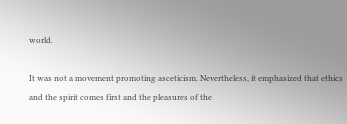world.

It was not a movement promoting asceticism. Nevertheless, it emphasized that ethics and the spirit comes first and the pleasures of the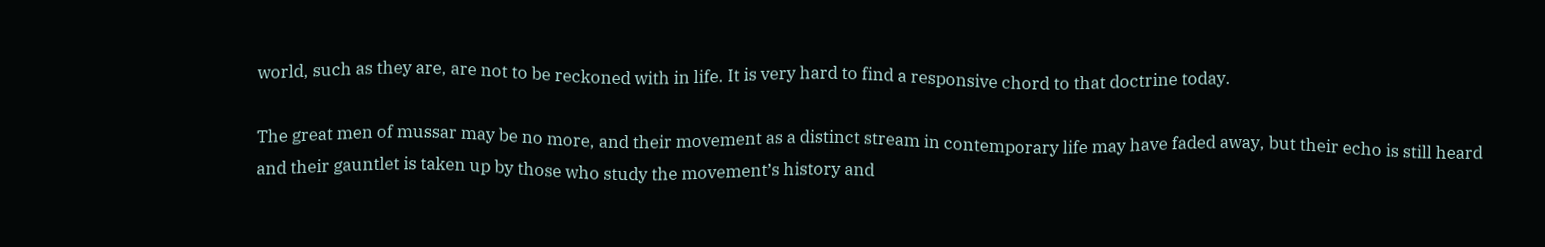world, such as they are, are not to be reckoned with in life. It is very hard to find a responsive chord to that doctrine today.

The great men of mussar may be no more, and their movement as a distinct stream in contemporary life may have faded away, but their echo is still heard and their gauntlet is taken up by those who study the movement’s history and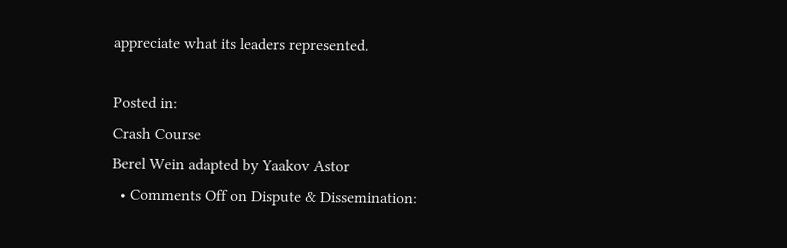appreciate what its leaders represented.

Posted in:
Crash Course
Berel Wein adapted by Yaakov Astor
  • Comments Off on Dispute & Dissemination: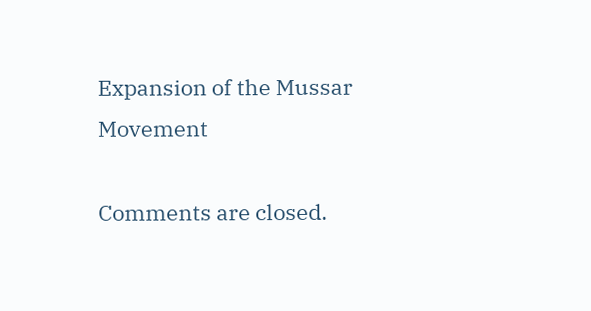Expansion of the Mussar Movement

Comments are closed.